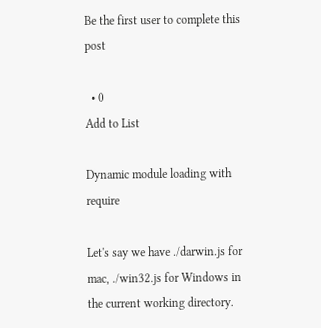Be the first user to complete this post

  • 0
Add to List

Dynamic module loading with require

Let's say we have ./darwin.js for mac, ./win32.js for Windows in the current working directory.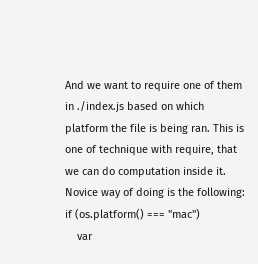And we want to require one of them in ./index.js based on which platform the file is being ran. This is one of technique with require, that we can do computation inside it. Novice way of doing is the following:
if (os.platform() === "mac")
    var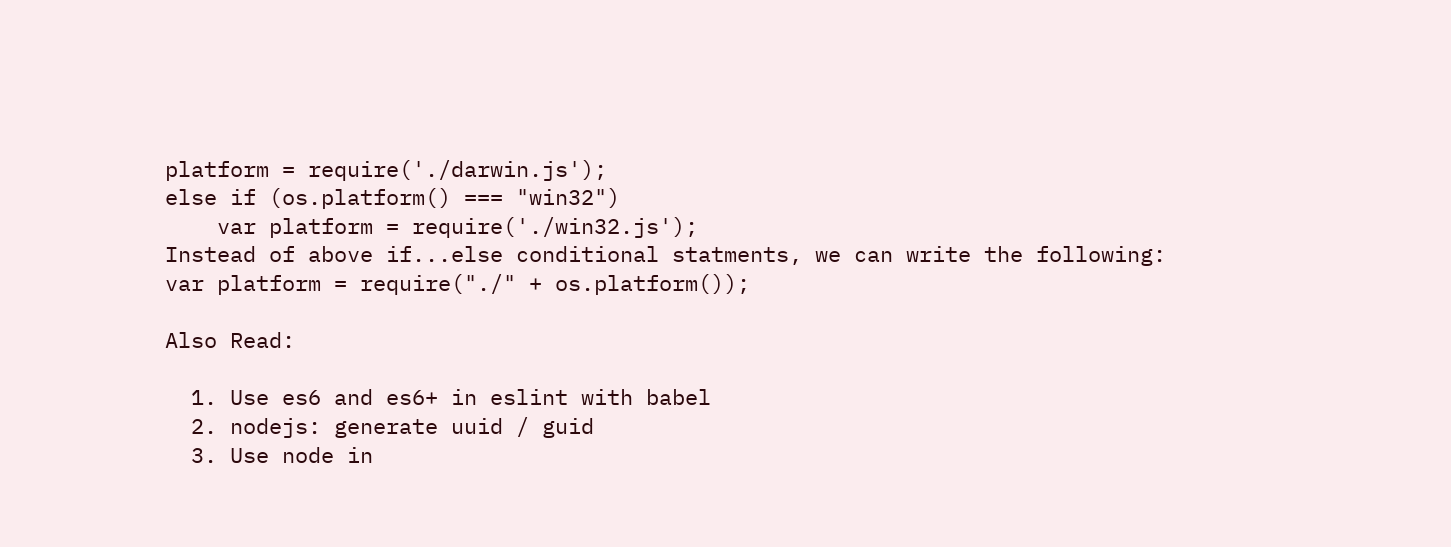platform = require('./darwin.js');
else if (os.platform() === "win32")
    var platform = require('./win32.js');
Instead of above if...else conditional statments, we can write the following:
var platform = require("./" + os.platform());

Also Read:

  1. Use es6 and es6+ in eslint with babel
  2. nodejs: generate uuid / guid
  3. Use node in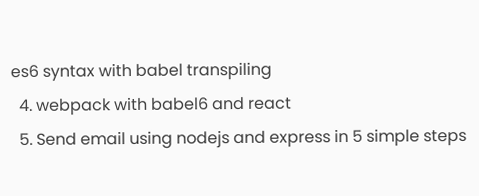es6 syntax with babel transpiling
  4. webpack with babel6 and react
  5. Send email using nodejs and express in 5 simple steps